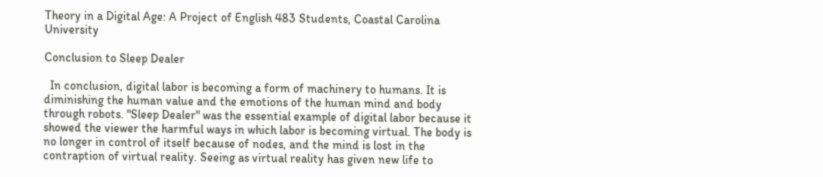Theory in a Digital Age: A Project of English 483 Students, Coastal Carolina University

Conclusion to Sleep Dealer

  In conclusion, digital labor is becoming a form of machinery to humans. It is diminishing the human value and the emotions of the human mind and body through robots. "Sleep Dealer" was the essential example of digital labor because it showed the viewer the harmful ways in which labor is becoming virtual. The body is no longer in control of itself because of nodes, and the mind is lost in the contraption of virtual reality. Seeing as virtual reality has given new life to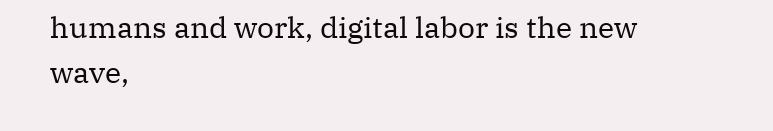humans and work, digital labor is the new wave,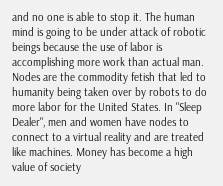and no one is able to stop it. The human mind is going to be under attack of robotic beings because the use of labor is accomplishing more work than actual man. Nodes are the commodity fetish that led to humanity being taken over by robots to do more labor for the United States. In "Sleep Dealer", men and women have nodes to connect to a virtual reality and are treated like machines. Money has become a high value of society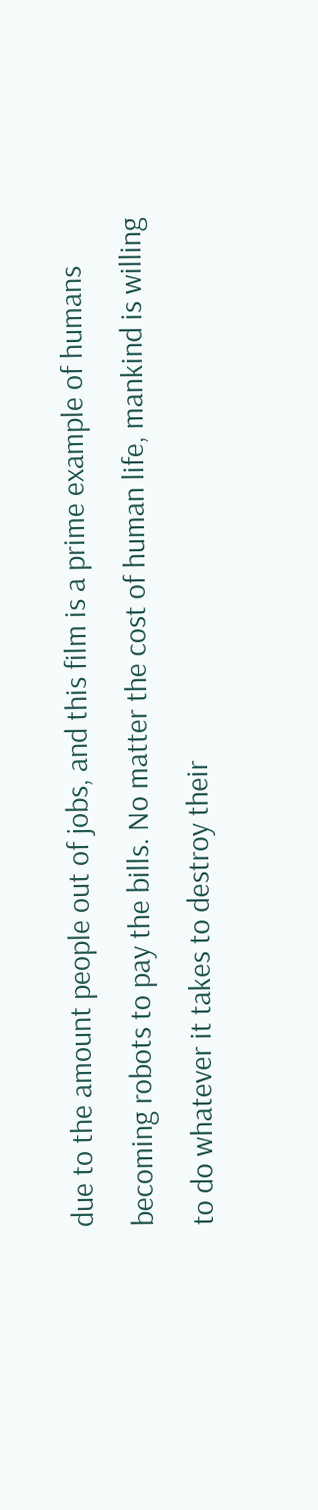due to the amount people out of jobs, and this film is a prime example of humans becoming robots to pay the bills. No matter the cost of human life, mankind is willing to do whatever it takes to destroy their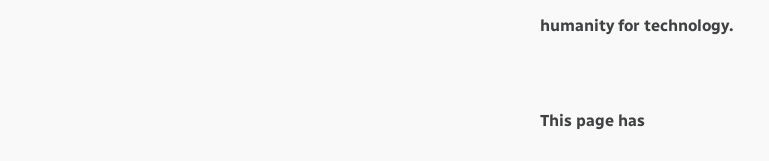humanity for technology.


This page has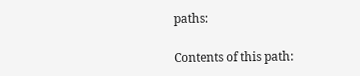paths:

Contents of this path: